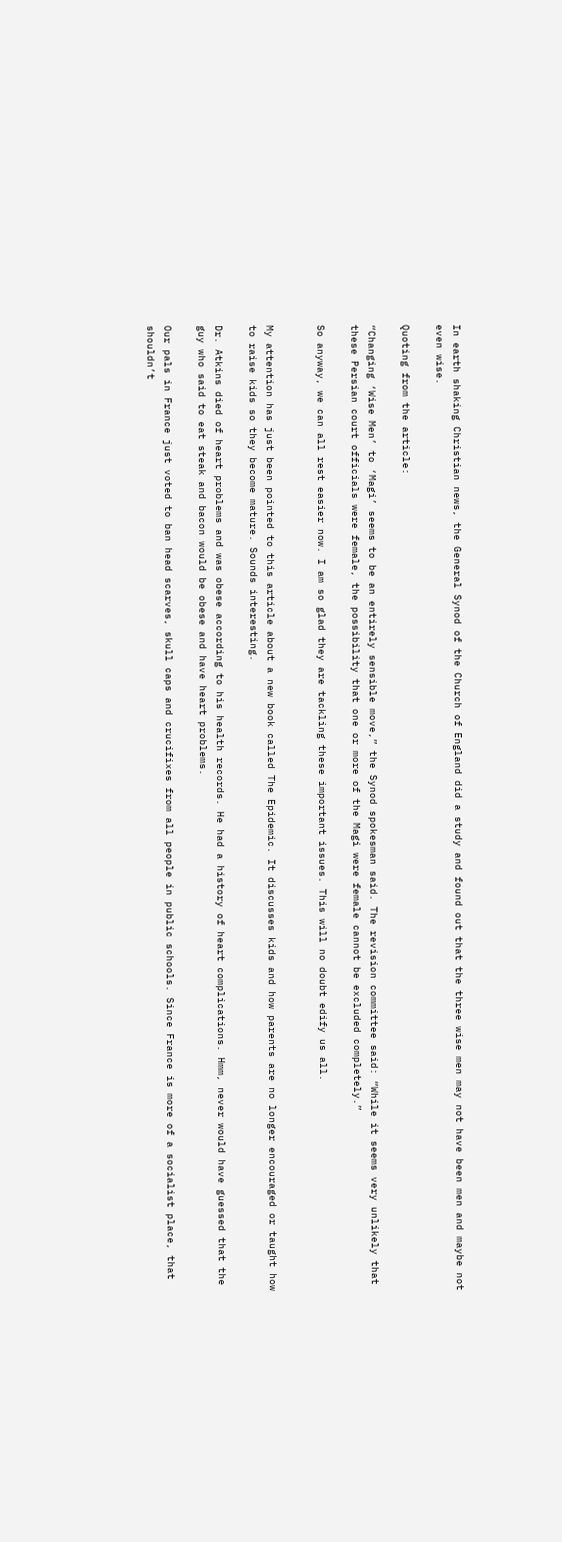In earth shaking Christian news, the General Synod of the Church of England did a study and found out that the three wise men may not have been men and maybe not even wise.

Quoting from the article:

“Changing ‘Wise Men’ to ‘Magi’ seems to be an entirely sensible move,” the Synod spokesman said. The revision committee said: “While it seems very unlikely that these Persian court officials were female, the possibility that one or more of the Magi were female cannot be excluded completely.”

So anyway, we can all rest easier now. I am so glad they are tackling these important issues. This will no doubt edify us all.


My attention has just been pointed to this article about a new book called The Epidemic. It discusses kids and how parents are no longer encouraged or taught how to raise kids so they become mature. Sounds interesting.

Dr. Atkins died of heart problems and was obese according to his health records. He had a history of heart complications. Hmm, never would have guessed that the guy who said to eat steak and bacon would be obese and have heart problems.

Our pals in France just voted to ban head scarves, skull caps and crucifixes from all people in public schools. Since France is more of a socialist place, that shouldn’t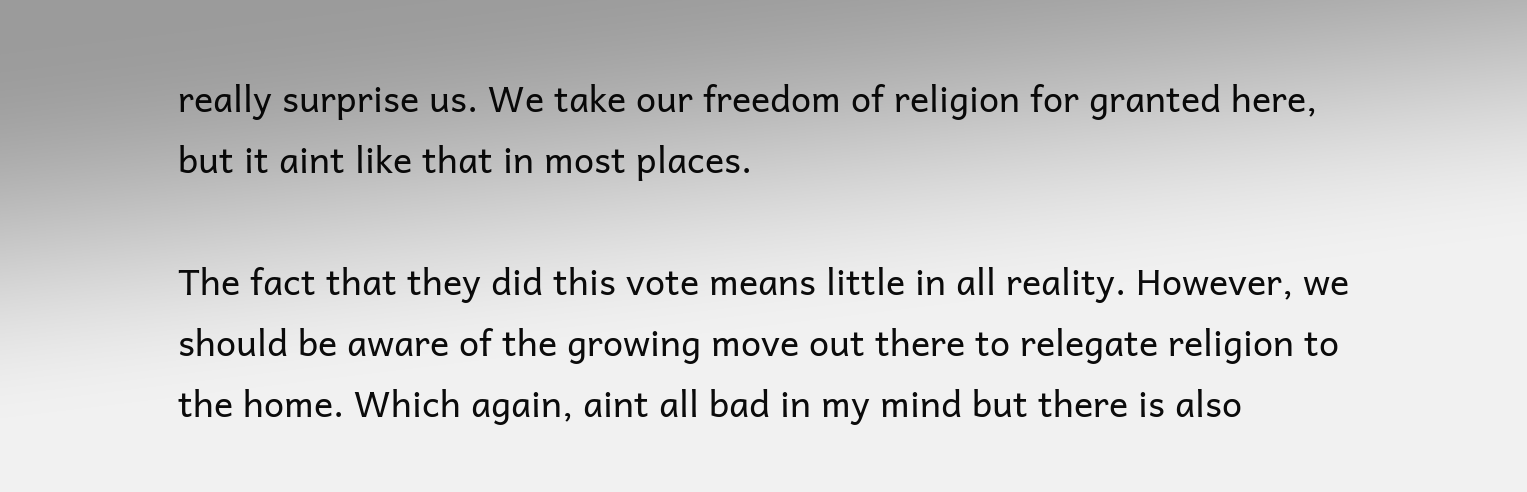really surprise us. We take our freedom of religion for granted here, but it aint like that in most places.

The fact that they did this vote means little in all reality. However, we should be aware of the growing move out there to relegate religion to the home. Which again, aint all bad in my mind but there is also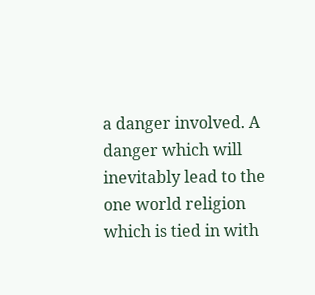a danger involved. A danger which will inevitably lead to the one world religion which is tied in with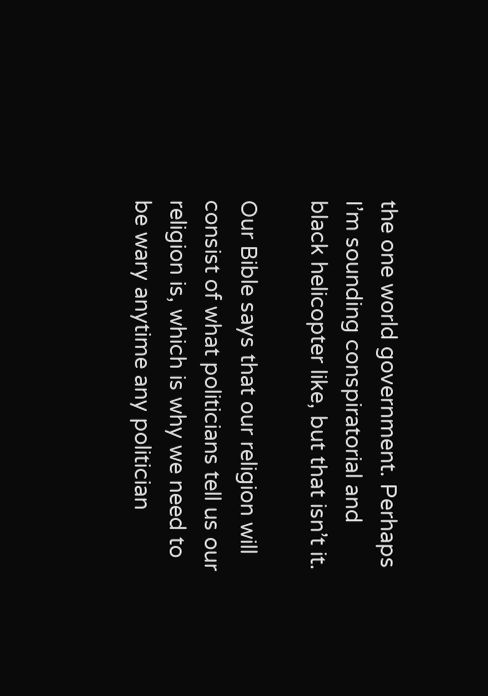the one world government. Perhaps I’m sounding conspiratorial and black helicopter like, but that isn’t it.

Our Bible says that our religion will consist of what politicians tell us our religion is, which is why we need to be wary anytime any politician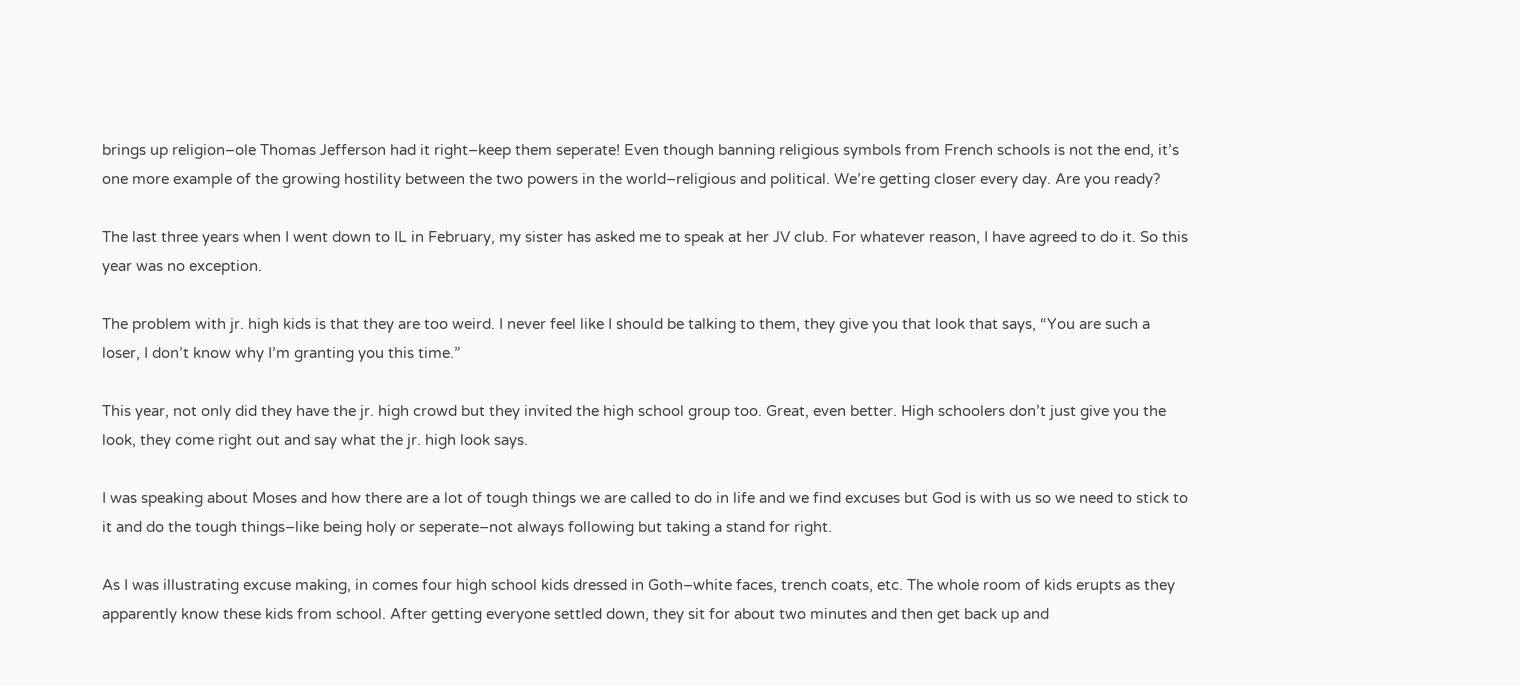brings up religion–ole Thomas Jefferson had it right–keep them seperate! Even though banning religious symbols from French schools is not the end, it’s one more example of the growing hostility between the two powers in the world–religious and political. We’re getting closer every day. Are you ready?

The last three years when I went down to IL in February, my sister has asked me to speak at her JV club. For whatever reason, I have agreed to do it. So this year was no exception.

The problem with jr. high kids is that they are too weird. I never feel like I should be talking to them, they give you that look that says, “You are such a loser, I don’t know why I’m granting you this time.”

This year, not only did they have the jr. high crowd but they invited the high school group too. Great, even better. High schoolers don’t just give you the look, they come right out and say what the jr. high look says.

I was speaking about Moses and how there are a lot of tough things we are called to do in life and we find excuses but God is with us so we need to stick to it and do the tough things–like being holy or seperate–not always following but taking a stand for right.

As I was illustrating excuse making, in comes four high school kids dressed in Goth–white faces, trench coats, etc. The whole room of kids erupts as they apparently know these kids from school. After getting everyone settled down, they sit for about two minutes and then get back up and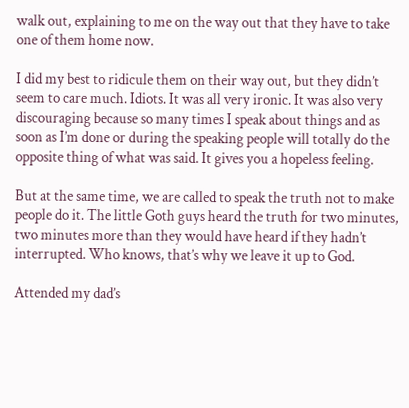walk out, explaining to me on the way out that they have to take one of them home now.

I did my best to ridicule them on their way out, but they didn’t seem to care much. Idiots. It was all very ironic. It was also very discouraging because so many times I speak about things and as soon as I’m done or during the speaking people will totally do the opposite thing of what was said. It gives you a hopeless feeling.

But at the same time, we are called to speak the truth not to make people do it. The little Goth guys heard the truth for two minutes, two minutes more than they would have heard if they hadn’t interrupted. Who knows, that’s why we leave it up to God.

Attended my dad’s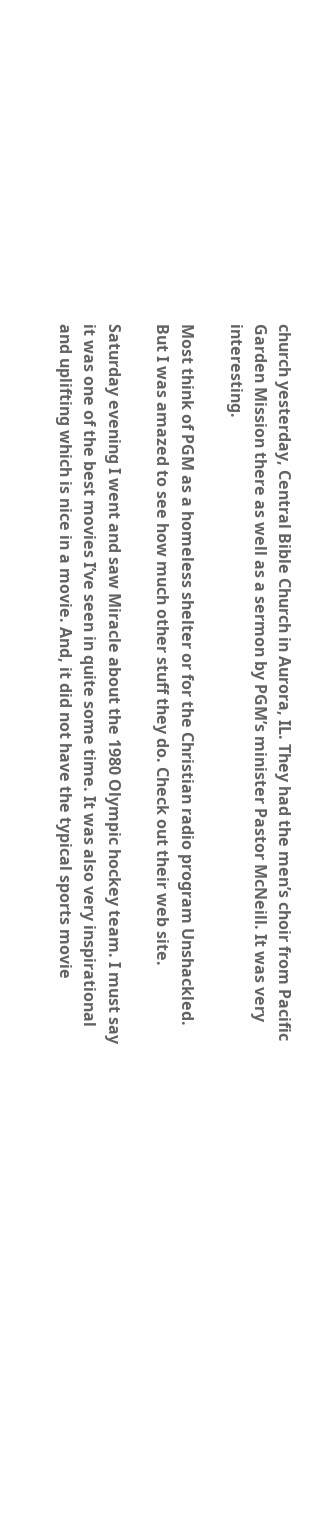church yesterday, Central Bible Church in Aurora, IL. They had the men’s choir from Pacific Garden Mission there as well as a sermon by PGM’s minister Pastor McNeill. It was very interesting.

Most think of PGM as a homeless shelter or for the Christian radio program Unshackled. But I was amazed to see how much other stuff they do. Check out their web site.

Saturday evening I went and saw Miracle about the 1980 Olympic hockey team. I must say it was one of the best movies I’ve seen in quite some time. It was also very inspirational and uplifting which is nice in a movie. And, it did not have the typical sports movie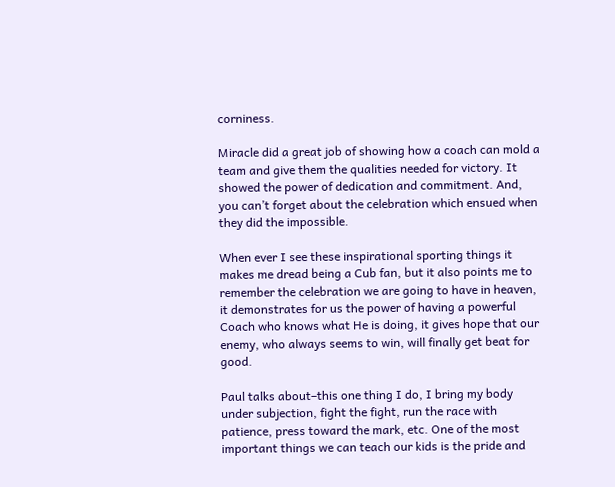corniness.

Miracle did a great job of showing how a coach can mold a team and give them the qualities needed for victory. It showed the power of dedication and commitment. And, you can’t forget about the celebration which ensued when they did the impossible.

When ever I see these inspirational sporting things it makes me dread being a Cub fan, but it also points me to remember the celebration we are going to have in heaven, it demonstrates for us the power of having a powerful Coach who knows what He is doing, it gives hope that our enemy, who always seems to win, will finally get beat for good.

Paul talks about–this one thing I do, I bring my body under subjection, fight the fight, run the race with patience, press toward the mark, etc. One of the most important things we can teach our kids is the pride and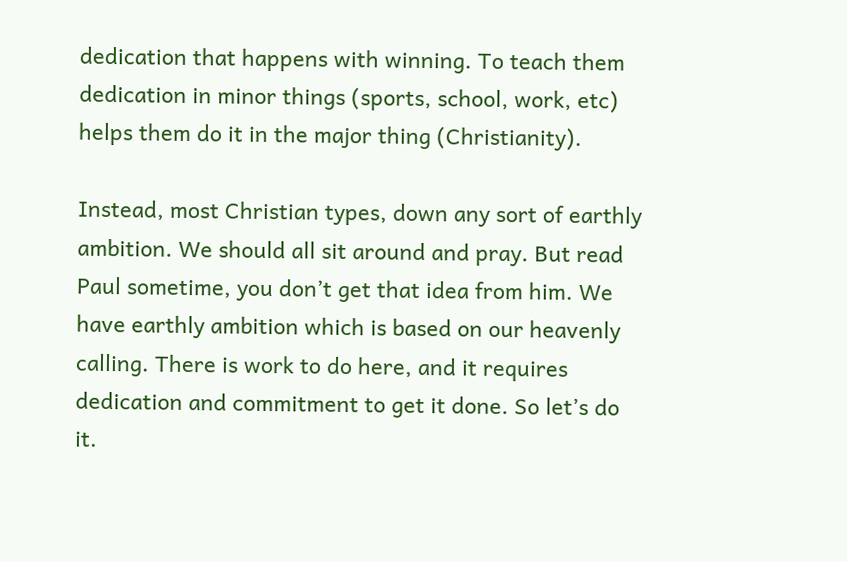dedication that happens with winning. To teach them dedication in minor things (sports, school, work, etc) helps them do it in the major thing (Christianity).

Instead, most Christian types, down any sort of earthly ambition. We should all sit around and pray. But read Paul sometime, you don’t get that idea from him. We have earthly ambition which is based on our heavenly calling. There is work to do here, and it requires dedication and commitment to get it done. So let’s do it.